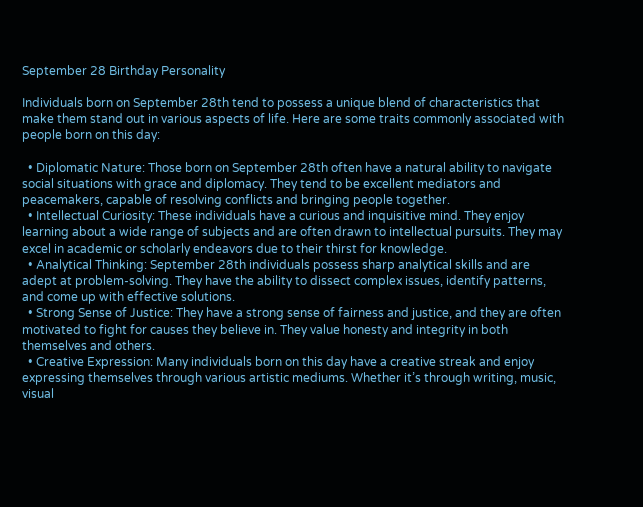September 28 Birthday Personality

Individuals born on September 28th tend to possess a unique blend of characteristics that make them stand out in various aspects of life. Here are some traits commonly associated with people born on this day:

  • Diplomatic Nature: Those born on September 28th often have a natural ability to navigate social situations with grace and diplomacy. They tend to be excellent mediators and peacemakers, capable of resolving conflicts and bringing people together.
  • Intellectual Curiosity: These individuals have a curious and inquisitive mind. They enjoy learning about a wide range of subjects and are often drawn to intellectual pursuits. They may excel in academic or scholarly endeavors due to their thirst for knowledge.
  • Analytical Thinking: September 28th individuals possess sharp analytical skills and are adept at problem-solving. They have the ability to dissect complex issues, identify patterns, and come up with effective solutions.
  • Strong Sense of Justice: They have a strong sense of fairness and justice, and they are often motivated to fight for causes they believe in. They value honesty and integrity in both themselves and others.
  • Creative Expression: Many individuals born on this day have a creative streak and enjoy expressing themselves through various artistic mediums. Whether it’s through writing, music, visual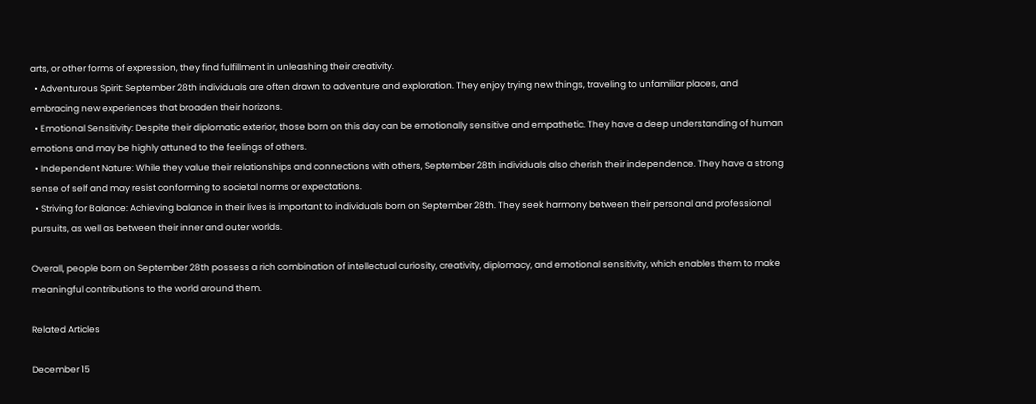arts, or other forms of expression, they find fulfillment in unleashing their creativity.
  • Adventurous Spirit: September 28th individuals are often drawn to adventure and exploration. They enjoy trying new things, traveling to unfamiliar places, and embracing new experiences that broaden their horizons.
  • Emotional Sensitivity: Despite their diplomatic exterior, those born on this day can be emotionally sensitive and empathetic. They have a deep understanding of human emotions and may be highly attuned to the feelings of others.
  • Independent Nature: While they value their relationships and connections with others, September 28th individuals also cherish their independence. They have a strong sense of self and may resist conforming to societal norms or expectations.
  • Striving for Balance: Achieving balance in their lives is important to individuals born on September 28th. They seek harmony between their personal and professional pursuits, as well as between their inner and outer worlds.

Overall, people born on September 28th possess a rich combination of intellectual curiosity, creativity, diplomacy, and emotional sensitivity, which enables them to make meaningful contributions to the world around them.

Related Articles

December 15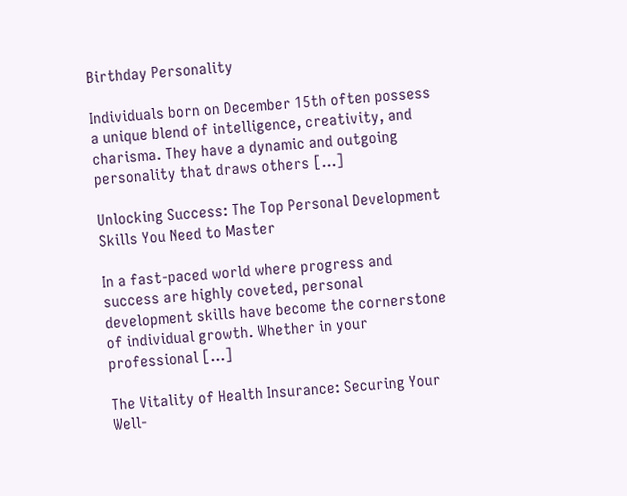Birthday Personality

Individuals born on December 15th often possess a unique blend of intelligence, creativity, and charisma. They have a dynamic and outgoing personality that draws others […]

Unlocking Success: The Top Personal Development Skills You Need to Master

In a fast-paced world where progress and success are highly coveted, personal development skills have become the cornerstone of individual growth. Whether in your professional […]

The Vitality of Health Insurance: Securing Your Well-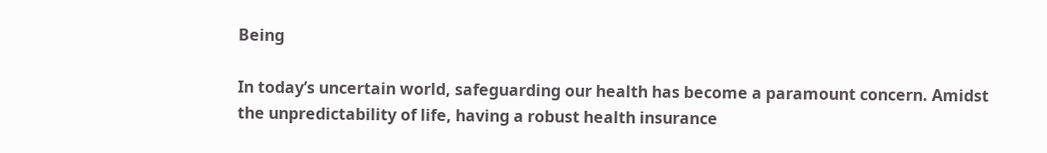Being

In today’s uncertain world, safeguarding our health has become a paramount concern. Amidst the unpredictability of life, having a robust health insurance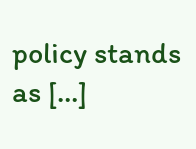policy stands as […]